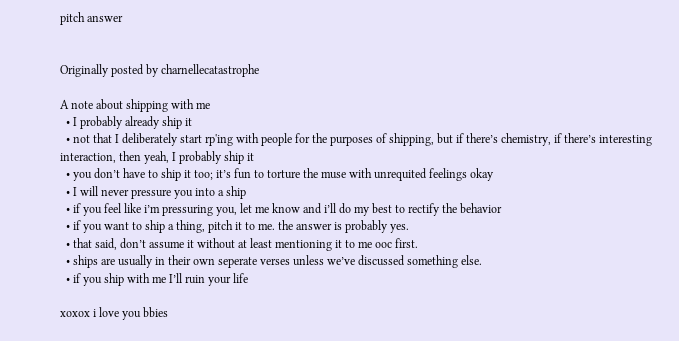pitch answer


Originally posted by charnellecatastrophe

A note about shipping with me
  • I probably already ship it
  • not that I deliberately start rp'ing with people for the purposes of shipping, but if there’s chemistry, if there’s interesting interaction, then yeah, I probably ship it
  • you don’t have to ship it too; it’s fun to torture the muse with unrequited feelings okay
  • I will never pressure you into a ship
  • if you feel like i’m pressuring you, let me know and i’ll do my best to rectify the behavior
  • if you want to ship a thing, pitch it to me. the answer is probably yes.
  • that said, don’t assume it without at least mentioning it to me ooc first.
  • ships are usually in their own seperate verses unless we’ve discussed something else.
  • if you ship with me I’ll ruin your life

xoxox i love you bbies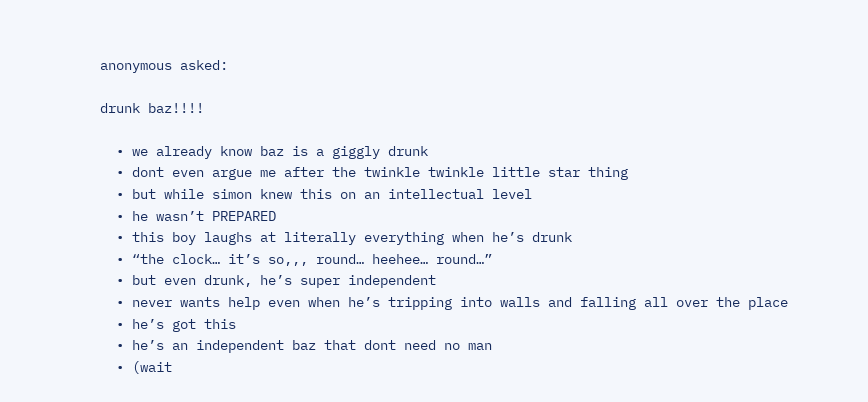anonymous asked:

drunk baz!!!!

  • we already know baz is a giggly drunk
  • dont even argue me after the twinkle twinkle little star thing
  • but while simon knew this on an intellectual level
  • he wasn’t PREPARED
  • this boy laughs at literally everything when he’s drunk
  • “the clock… it’s so,,, round… heehee… round…”
  • but even drunk, he’s super independent
  • never wants help even when he’s tripping into walls and falling all over the place
  • he’s got this
  • he’s an independent baz that dont need no man
  • (wait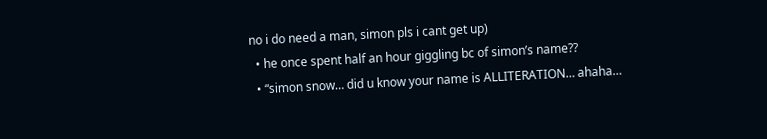no i do need a man, simon pls i cant get up)
  • he once spent half an hour giggling bc of simon’s name??
  • “simon snow… did u know your name is ALLITERATION… ahaha…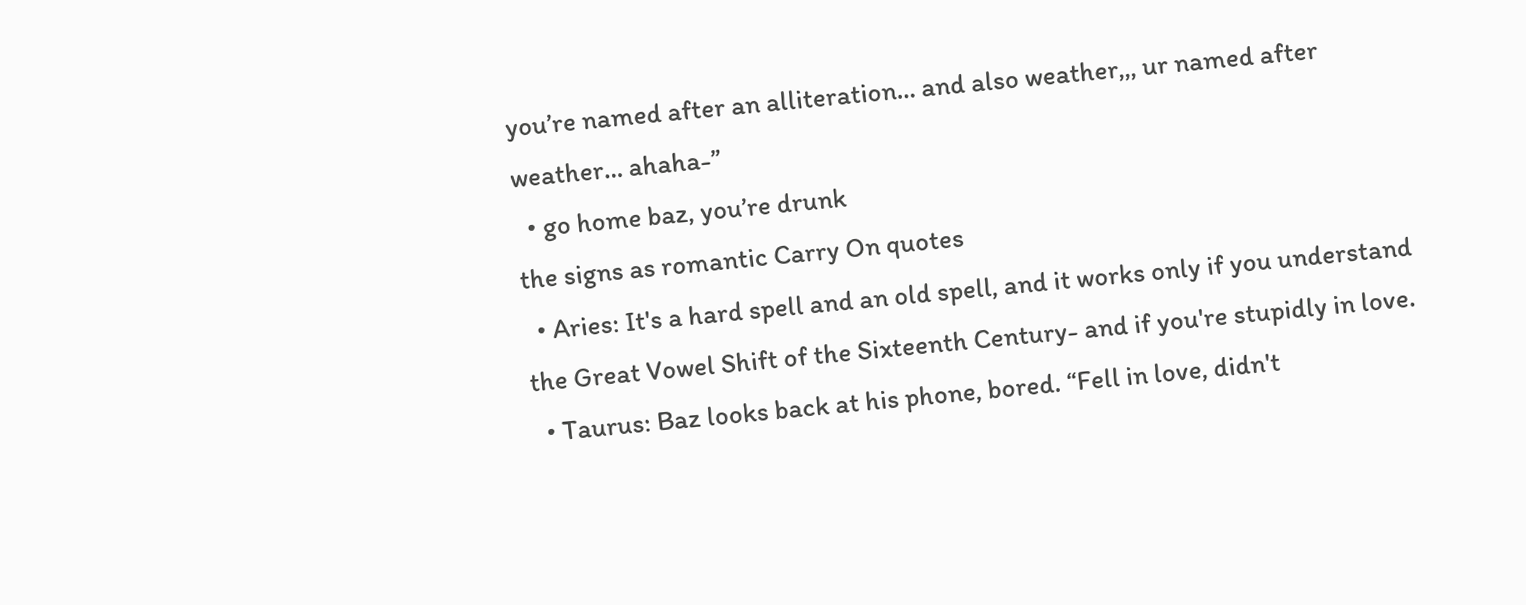you’re named after an alliteration… and also weather,,, ur named after weather… ahaha-”
  • go home baz, you’re drunk
the signs as romantic Carry On quotes
  • Aries: It's a hard spell and an old spell, and it works only if you understand the Great Vowel Shift of the Sixteenth Century- and if you're stupidly in love.
  • Taurus: Baz looks back at his phone, bored. “Fell in love, didn't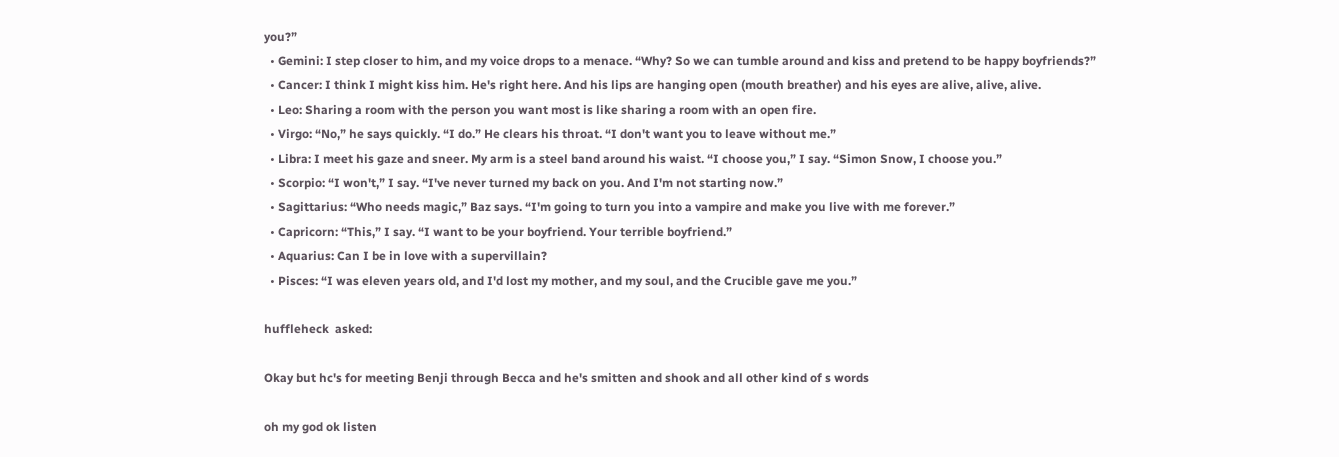you?”
  • Gemini: I step closer to him, and my voice drops to a menace. “Why? So we can tumble around and kiss and pretend to be happy boyfriends?”
  • Cancer: I think I might kiss him. He's right here. And his lips are hanging open (mouth breather) and his eyes are alive, alive, alive.
  • Leo: Sharing a room with the person you want most is like sharing a room with an open fire.
  • Virgo: “No,” he says quickly. “I do.” He clears his throat. “I don't want you to leave without me.”
  • Libra: I meet his gaze and sneer. My arm is a steel band around his waist. “I choose you,” I say. “Simon Snow, I choose you.”
  • Scorpio: “I won't,” I say. “I've never turned my back on you. And I'm not starting now.”
  • Sagittarius: “Who needs magic,” Baz says. “I'm going to turn you into a vampire and make you live with me forever.”
  • Capricorn: “This,” I say. “I want to be your boyfriend. Your terrible boyfriend.”
  • Aquarius: Can I be in love with a supervillain?
  • Pisces: “I was eleven years old, and I'd lost my mother, and my soul, and the Crucible gave me you.”

huffleheck  asked:

Okay but hc's for meeting Benji through Becca and he's smitten and shook and all other kind of s words

oh my god ok listen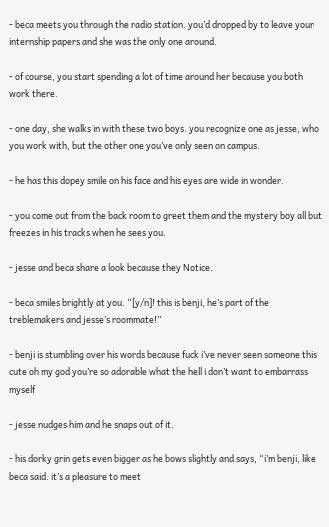- beca meets you through the radio station. you’d dropped by to leave your internship papers and she was the only one around.

- of course, you start spending a lot of time around her because you both work there.

- one day, she walks in with these two boys. you recognize one as jesse, who you work with, but the other one you’ve only seen on campus.

- he has this dopey smile on his face and his eyes are wide in wonder.

- you come out from the back room to greet them and the mystery boy all but freezes in his tracks when he sees you.

- jesse and beca share a look because they Notice.

- beca smiles brightly at you. “[y/n]! this is benji, he’s part of the treblemakers and jesse’s roommate!”

- benji is stumbling over his words because fuck i’ve never seen someone this cute oh my god you’re so adorable what the hell i don’t want to embarrass myself

- jesse nudges him and he snaps out of it.

- his dorky grin gets even bigger as he bows slightly and says, “i’m benji, like beca said. it’s a pleasure to meet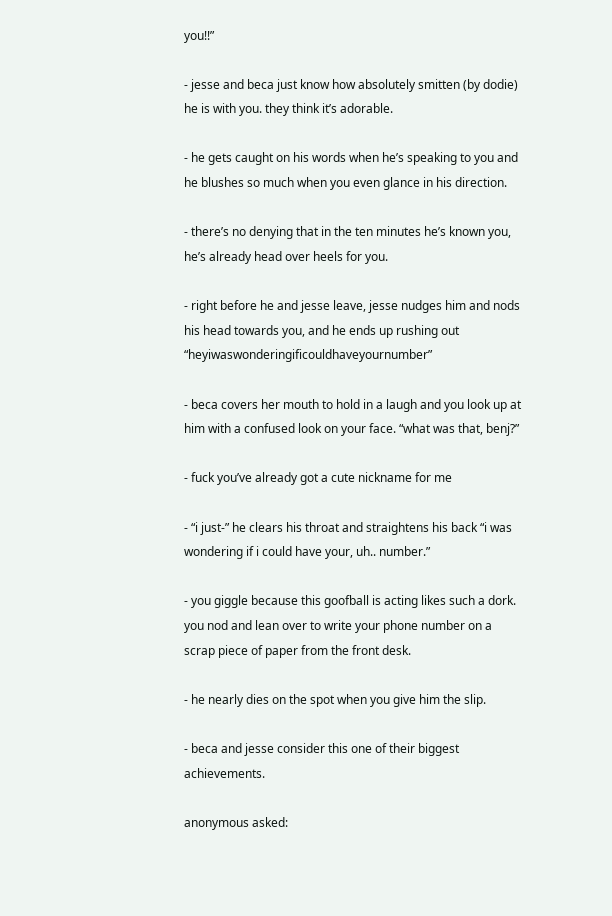you!!”

- jesse and beca just know how absolutely smitten (by dodie) he is with you. they think it’s adorable.

- he gets caught on his words when he’s speaking to you and he blushes so much when you even glance in his direction.

- there’s no denying that in the ten minutes he’s known you, he’s already head over heels for you.

- right before he and jesse leave, jesse nudges him and nods his head towards you, and he ends up rushing out “heyiwaswonderingificouldhaveyournumber”

- beca covers her mouth to hold in a laugh and you look up at him with a confused look on your face. “what was that, benj?”

- fuck you’ve already got a cute nickname for me

- “i just-” he clears his throat and straightens his back “i was wondering if i could have your, uh.. number.”

- you giggle because this goofball is acting likes such a dork. you nod and lean over to write your phone number on a scrap piece of paper from the front desk.

- he nearly dies on the spot when you give him the slip.

- beca and jesse consider this one of their biggest achievements.

anonymous asked: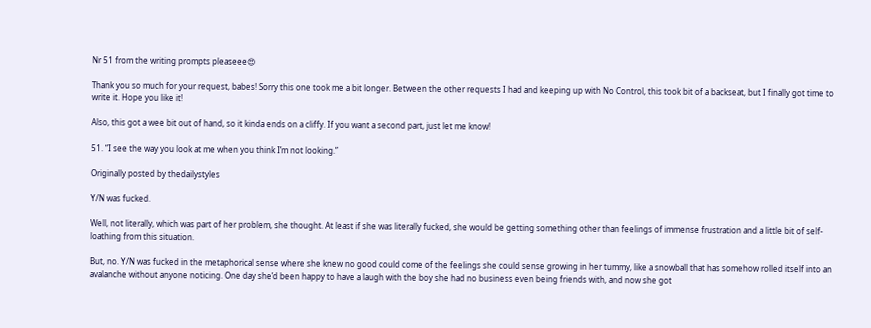Nr 51 from the writing prompts pleaseee😍

Thank you so much for your request, babes! Sorry this one took me a bit longer. Between the other requests I had and keeping up with No Control, this took bit of a backseat, but I finally got time to write it. Hope you like it!

Also, this got a wee bit out of hand, so it kinda ends on a cliffy. If you want a second part, just let me know!

51. “I see the way you look at me when you think I’m not looking.”

Originally posted by thedailystyles

Y/N was fucked.

Well, not literally, which was part of her problem, she thought. At least if she was literally fucked, she would be getting something other than feelings of immense frustration and a little bit of self-loathing from this situation.

But, no. Y/N was fucked in the metaphorical sense where she knew no good could come of the feelings she could sense growing in her tummy, like a snowball that has somehow rolled itself into an avalanche without anyone noticing. One day she’d been happy to have a laugh with the boy she had no business even being friends with, and now she got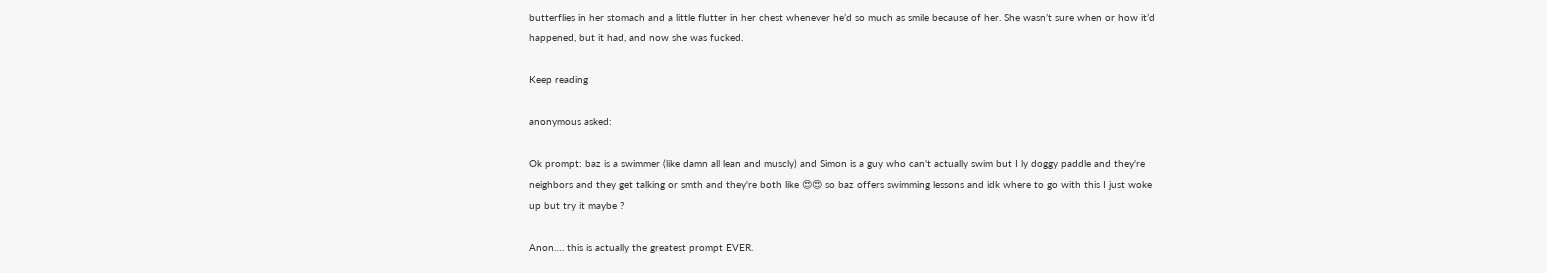butterflies in her stomach and a little flutter in her chest whenever he’d so much as smile because of her. She wasn’t sure when or how it’d happened, but it had, and now she was fucked.

Keep reading

anonymous asked:

Ok prompt: baz is a swimmer (like damn all lean and muscly) and Simon is a guy who can't actually swim but I ly doggy paddle and they're neighbors and they get talking or smth and they're both like 😍😍 so baz offers swimming lessons and idk where to go with this I just woke up but try it maybe ?

Anon…. this is actually the greatest prompt EVER.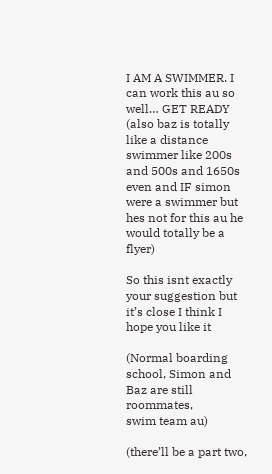I AM A SWIMMER. I can work this au so well… GET READY (also baz is totally like a distance swimmer like 200s and 500s and 1650s even and IF simon were a swimmer but hes not for this au he would totally be a flyer)

So this isnt exactly your suggestion but it’s close I think I hope you like it

(Normal boarding school, Simon and Baz are still roommates,
swim team au)

(there’ll be a part two,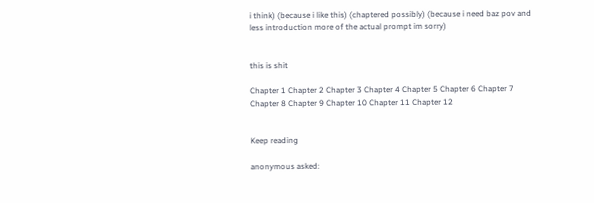i think) (because i like this) (chaptered possibly) (because i need baz pov and less introduction more of the actual prompt im sorry)


this is shit

Chapter 1 Chapter 2 Chapter 3 Chapter 4 Chapter 5 Chapter 6 Chapter 7 Chapter 8 Chapter 9 Chapter 10 Chapter 11 Chapter 12


Keep reading

anonymous asked: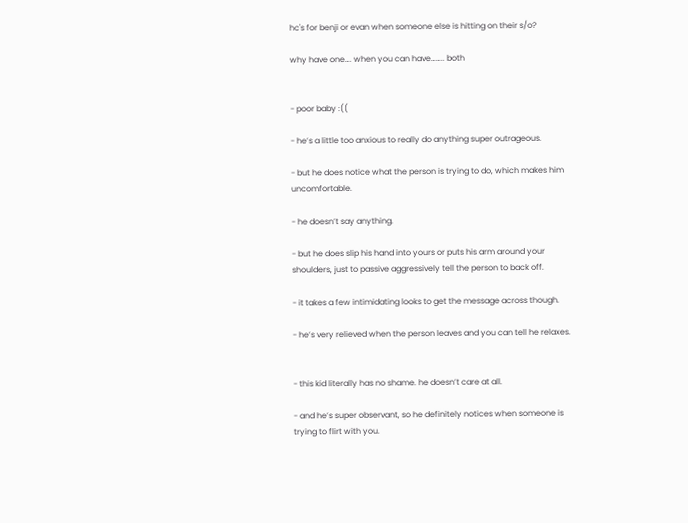hc's for benji or evan when someone else is hitting on their s/o?

why have one…. when you can have…….. both


- poor baby :((

- he’s a little too anxious to really do anything super outrageous.

- but he does notice what the person is trying to do, which makes him uncomfortable.

- he doesn’t say anything.

- but he does slip his hand into yours or puts his arm around your shoulders, just to passive aggressively tell the person to back off.

- it takes a few intimidating looks to get the message across though.

- he’s very relieved when the person leaves and you can tell he relaxes.


- this kid literally has no shame. he doesn’t care at all.

- and he’s super observant, so he definitely notices when someone is trying to flirt with you.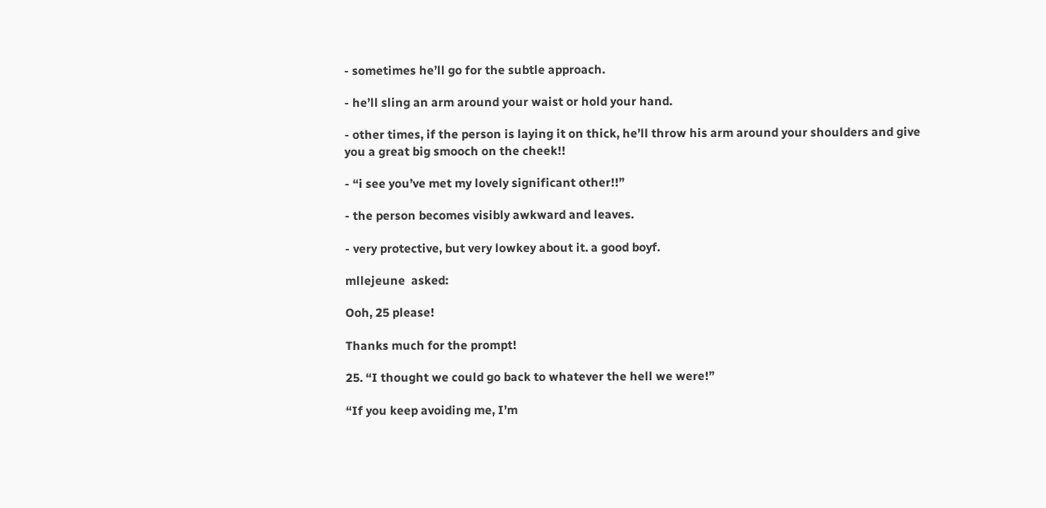- sometimes he’ll go for the subtle approach.

- he’ll sling an arm around your waist or hold your hand.

- other times, if the person is laying it on thick, he’ll throw his arm around your shoulders and give you a great big smooch on the cheek!!

- “i see you’ve met my lovely significant other!!”

- the person becomes visibly awkward and leaves.

- very protective, but very lowkey about it. a good boyf.

mllejeune  asked:

Ooh, 25 please!

Thanks much for the prompt!

25. “I thought we could go back to whatever the hell we were!”

“If you keep avoiding me, I’m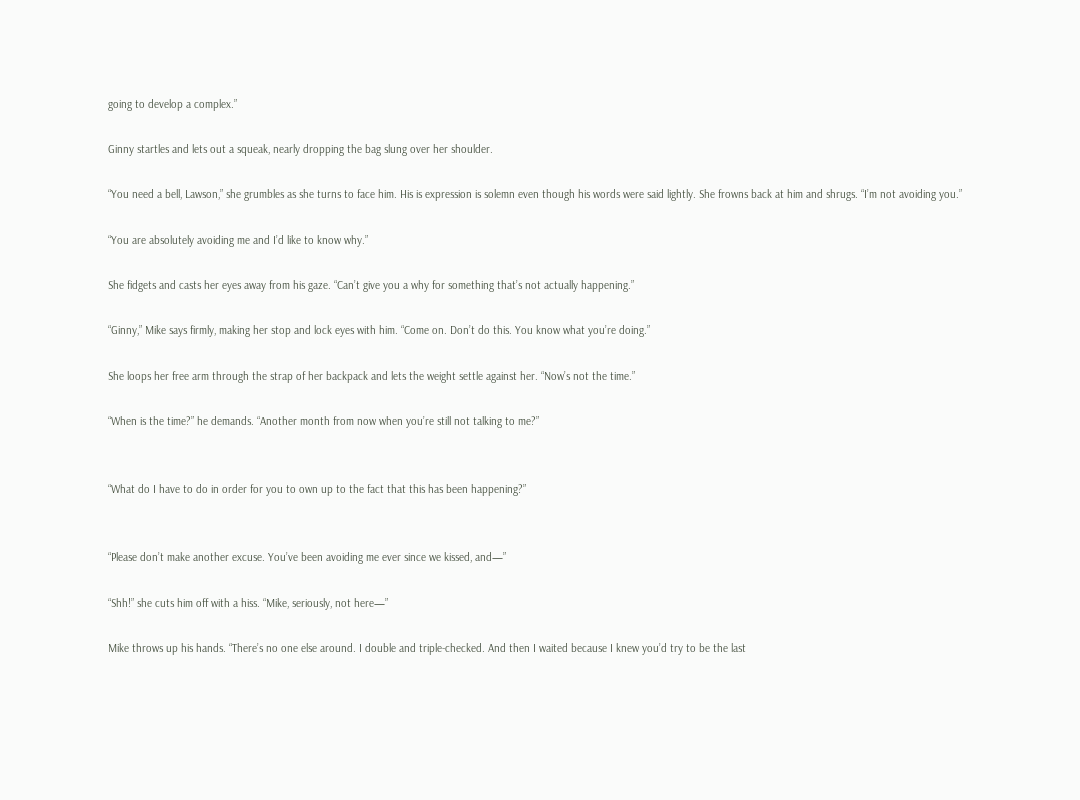going to develop a complex.”

Ginny startles and lets out a squeak, nearly dropping the bag slung over her shoulder.

“You need a bell, Lawson,” she grumbles as she turns to face him. His is expression is solemn even though his words were said lightly. She frowns back at him and shrugs. “I’m not avoiding you.”

“You are absolutely avoiding me and I’d like to know why.”

She fidgets and casts her eyes away from his gaze. “Can’t give you a why for something that’s not actually happening.”

“Ginny,” Mike says firmly, making her stop and lock eyes with him. “Come on. Don’t do this. You know what you’re doing.”

She loops her free arm through the strap of her backpack and lets the weight settle against her. “Now’s not the time.”

“When is the time?” he demands. “Another month from now when you’re still not talking to me?”


“What do I have to do in order for you to own up to the fact that this has been happening?”


“Please don’t make another excuse. You’ve been avoiding me ever since we kissed, and—”

“Shh!” she cuts him off with a hiss. “Mike, seriously, not here—”

Mike throws up his hands. “There’s no one else around. I double and triple-checked. And then I waited because I knew you’d try to be the last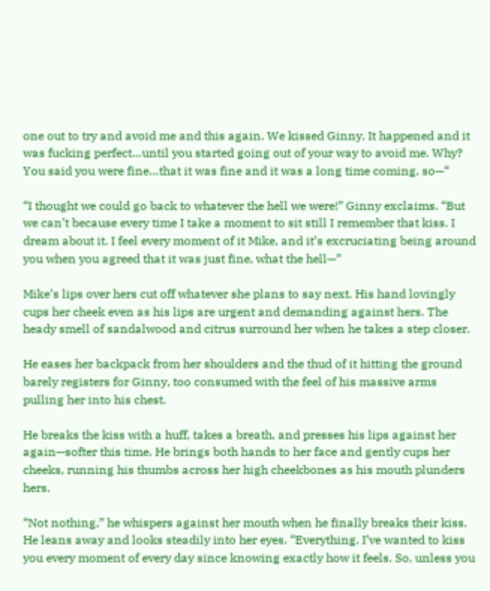one out to try and avoid me and this again. We kissed Ginny. It happened and it was fucking perfect…until you started going out of your way to avoid me. Why? You said you were fine…that it was fine and it was a long time coming, so—“

“I thought we could go back to whatever the hell we were!” Ginny exclaims. “But we can’t because every time I take a moment to sit still I remember that kiss. I dream about it. I feel every moment of it Mike, and it’s excruciating being around you when you agreed that it was just fine, what the hell—”

Mike’s lips over hers cut off whatever she plans to say next. His hand lovingly cups her cheek even as his lips are urgent and demanding against hers. The heady smell of sandalwood and citrus surround her when he takes a step closer.

He eases her backpack from her shoulders and the thud of it hitting the ground barely registers for Ginny, too consumed with the feel of his massive arms pulling her into his chest.

He breaks the kiss with a huff, takes a breath, and presses his lips against her again—softer this time. He brings both hands to her face and gently cups her cheeks, running his thumbs across her high cheekbones as his mouth plunders hers.

“Not nothing,” he whispers against her mouth when he finally breaks their kiss. He leans away and looks steadily into her eyes. “Everything. I’ve wanted to kiss you every moment of every day since knowing exactly how it feels. So, unless you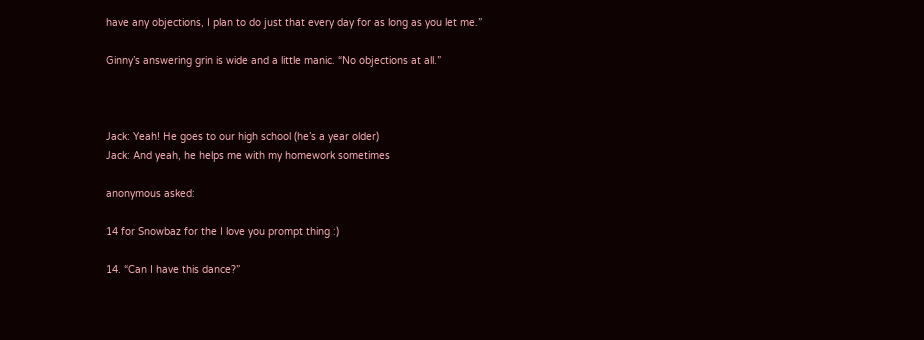have any objections, I plan to do just that every day for as long as you let me.”

Ginny’s answering grin is wide and a little manic. “No objections at all.”



Jack: Yeah! He goes to our high school (he’s a year older)
Jack: And yeah, he helps me with my homework sometimes

anonymous asked:

14 for Snowbaz for the I love you prompt thing :)

14. “Can I have this dance?”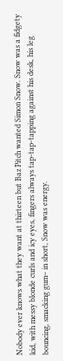Nobody ever knows what they want at thirteen but Baz Pitch wanted Simon Snow. Snow was a fidgety kid, with messy blonde curls and icy eyes, fingers always tap-tap-tapping against his desk, his leg bouncing, smacking gum– in short, Snow was energy.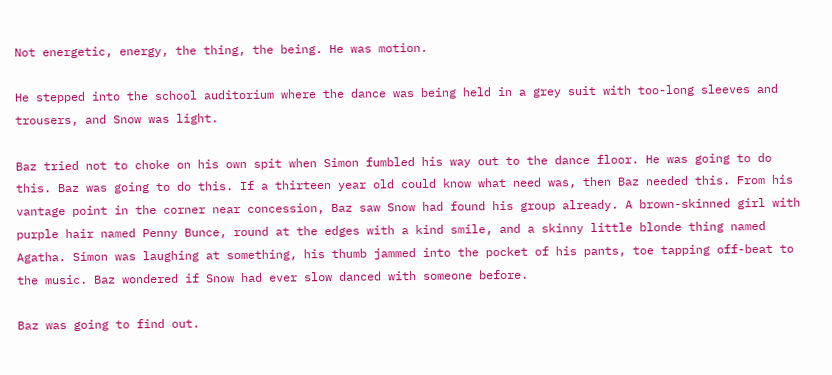Not energetic, energy, the thing, the being. He was motion.

He stepped into the school auditorium where the dance was being held in a grey suit with too-long sleeves and trousers, and Snow was light.

Baz tried not to choke on his own spit when Simon fumbled his way out to the dance floor. He was going to do this. Baz was going to do this. If a thirteen year old could know what need was, then Baz needed this. From his vantage point in the corner near concession, Baz saw Snow had found his group already. A brown-skinned girl with purple hair named Penny Bunce, round at the edges with a kind smile, and a skinny little blonde thing named Agatha. Simon was laughing at something, his thumb jammed into the pocket of his pants, toe tapping off-beat to the music. Baz wondered if Snow had ever slow danced with someone before.

Baz was going to find out.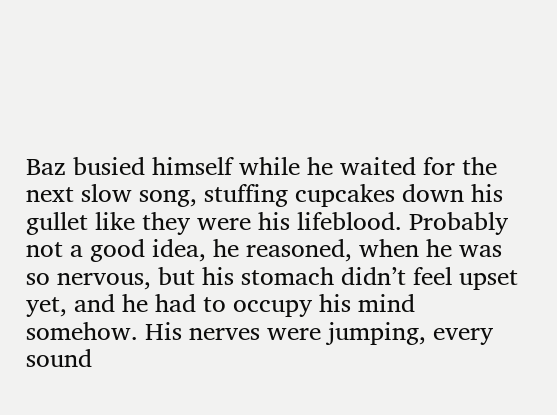Baz busied himself while he waited for the next slow song, stuffing cupcakes down his gullet like they were his lifeblood. Probably not a good idea, he reasoned, when he was so nervous, but his stomach didn’t feel upset yet, and he had to occupy his mind somehow. His nerves were jumping, every sound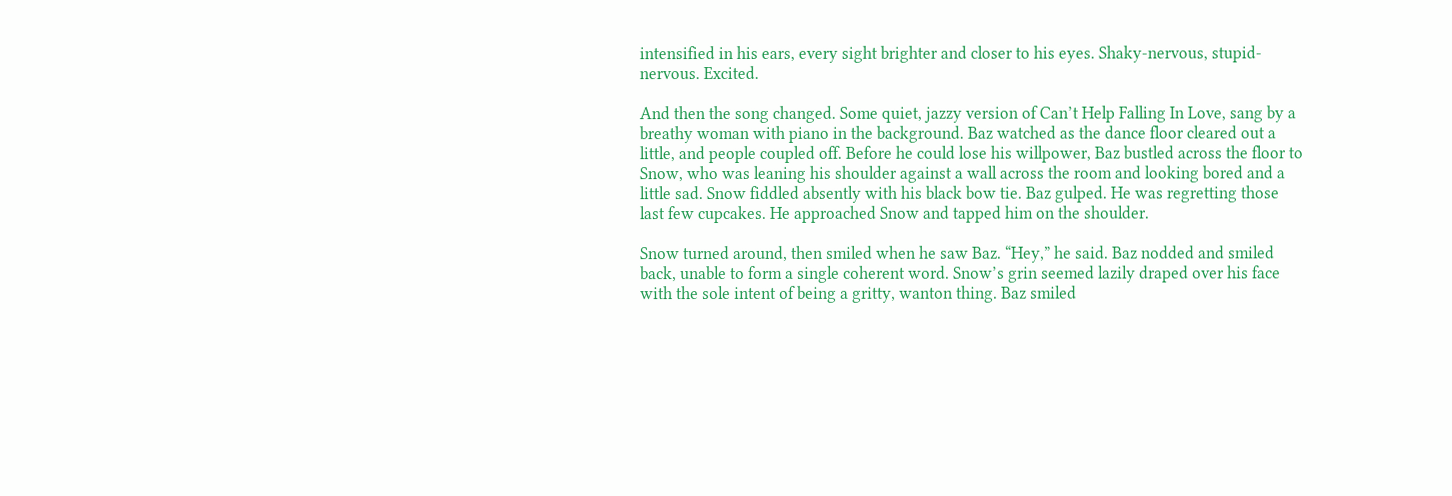intensified in his ears, every sight brighter and closer to his eyes. Shaky-nervous, stupid-nervous. Excited.

And then the song changed. Some quiet, jazzy version of Can’t Help Falling In Love, sang by a breathy woman with piano in the background. Baz watched as the dance floor cleared out a little, and people coupled off. Before he could lose his willpower, Baz bustled across the floor to Snow, who was leaning his shoulder against a wall across the room and looking bored and a little sad. Snow fiddled absently with his black bow tie. Baz gulped. He was regretting those last few cupcakes. He approached Snow and tapped him on the shoulder.

Snow turned around, then smiled when he saw Baz. “Hey,” he said. Baz nodded and smiled back, unable to form a single coherent word. Snow’s grin seemed lazily draped over his face with the sole intent of being a gritty, wanton thing. Baz smiled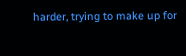harder, trying to make up for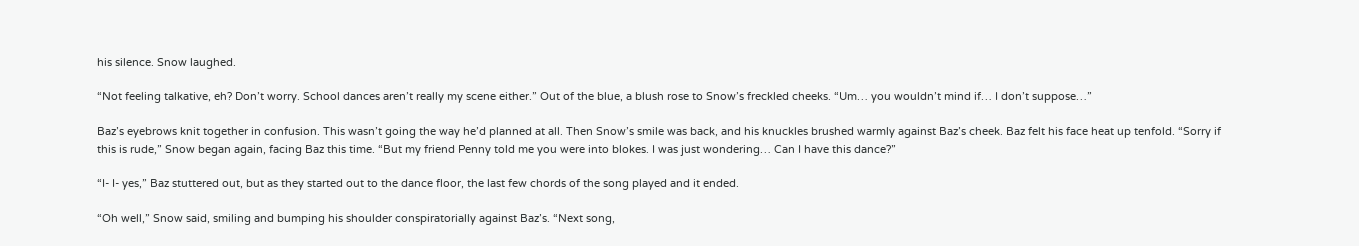his silence. Snow laughed.

“Not feeling talkative, eh? Don’t worry. School dances aren’t really my scene either.” Out of the blue, a blush rose to Snow’s freckled cheeks. “Um… you wouldn’t mind if… I don’t suppose…”

Baz’s eyebrows knit together in confusion. This wasn’t going the way he’d planned at all. Then Snow’s smile was back, and his knuckles brushed warmly against Baz’s cheek. Baz felt his face heat up tenfold. “Sorry if this is rude,” Snow began again, facing Baz this time. “But my friend Penny told me you were into blokes. I was just wondering… Can I have this dance?”

“I- I- yes,” Baz stuttered out, but as they started out to the dance floor, the last few chords of the song played and it ended.

“Oh well,” Snow said, smiling and bumping his shoulder conspiratorially against Baz’s. “Next song,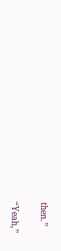then.”

“Yeah,”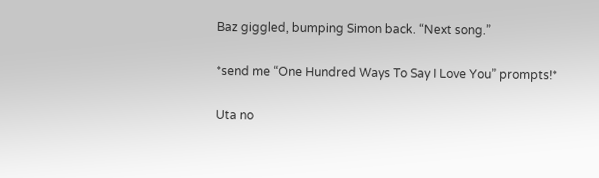Baz giggled, bumping Simon back. “Next song.”

*send me “One Hundred Ways To Say I Love You” prompts!*

Uta no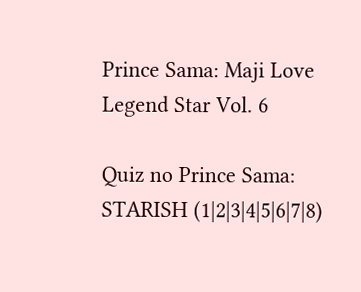Prince Sama: Maji Love Legend Star Vol. 6

Quiz no Prince Sama: STARISH (1|2|3|4|5|6|7|8)